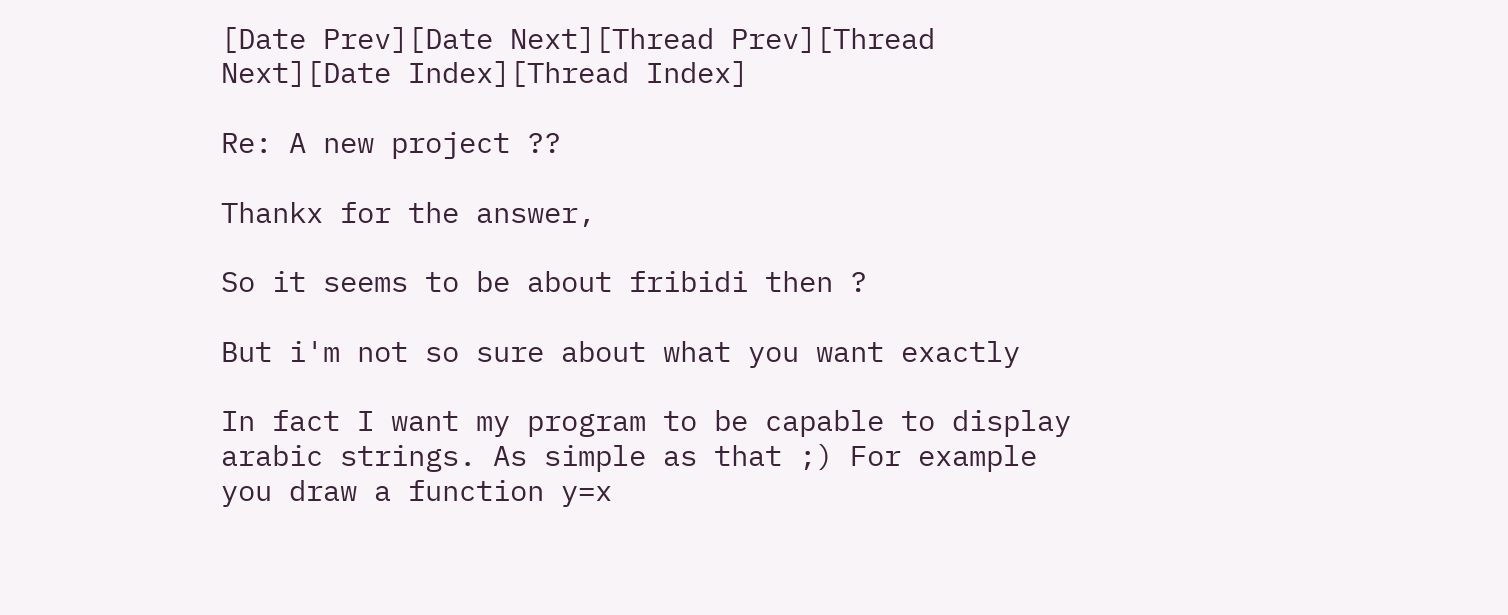[Date Prev][Date Next][Thread Prev][Thread Next][Date Index][Thread Index]

Re: A new project ??

Thankx for the answer,

So it seems to be about fribidi then ?

But i'm not so sure about what you want exactly

In fact I want my program to be capable to display arabic strings. As simple as that ;) For example you draw a function y=x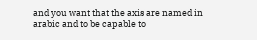and you want that the axis are named in arabic and to be capable to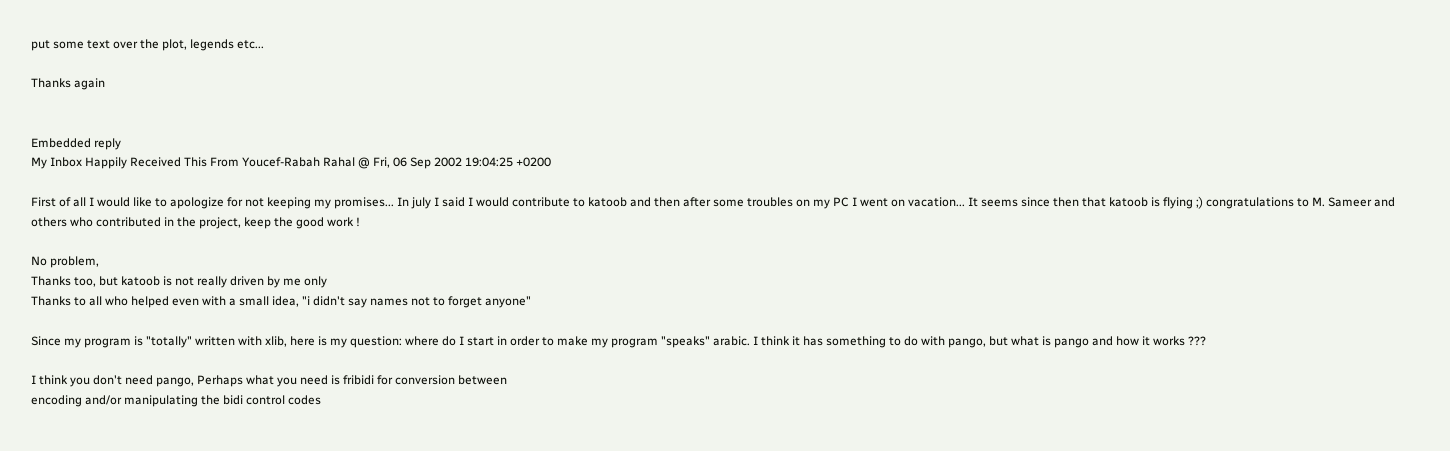put some text over the plot, legends etc...

Thanks again


Embedded reply
My Inbox Happily Received This From Youcef-Rabah Rahal @ Fri, 06 Sep 2002 19:04:25 +0200

First of all I would like to apologize for not keeping my promises... In july I said I would contribute to katoob and then after some troubles on my PC I went on vacation... It seems since then that katoob is flying ;) congratulations to M. Sameer and others who contributed in the project, keep the good work !

No problem,
Thanks too, but katoob is not really driven by me only
Thanks to all who helped even with a small idea, "i didn't say names not to forget anyone"

Since my program is "totally" written with xlib, here is my question: where do I start in order to make my program "speaks" arabic. I think it has something to do with pango, but what is pango and how it works ???

I think you don't need pango, Perhaps what you need is fribidi for conversion between
encoding and/or manipulating the bidi control codes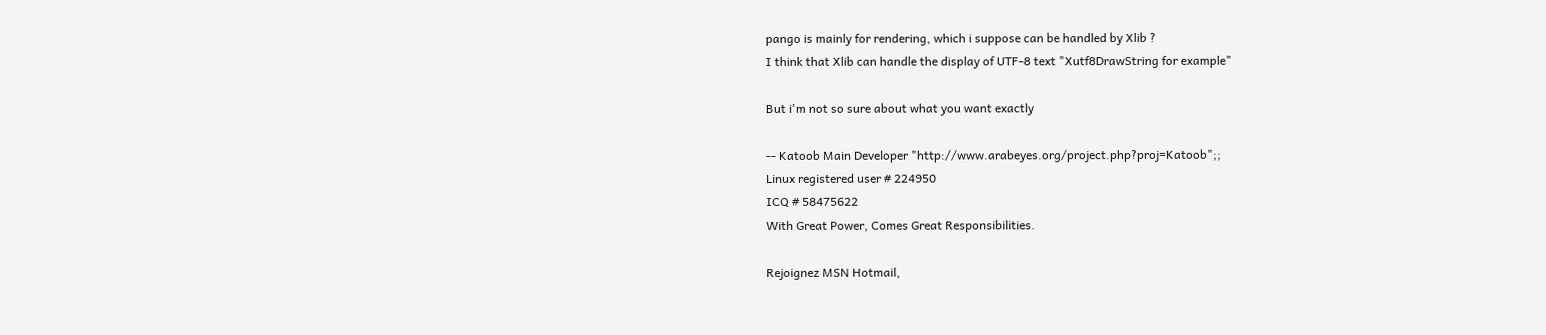pango is mainly for rendering, which i suppose can be handled by Xlib ?
I think that Xlib can handle the display of UTF-8 text "Xutf8DrawString for example"

But i'm not so sure about what you want exactly

-- Katoob Main Developer "http://www.arabeyes.org/project.php?proj=Katoob";;
Linux registered user # 224950
ICQ # 58475622
With Great Power, Comes Great Responsibilities.

Rejoignez MSN Hotmail,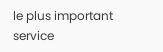le plus important service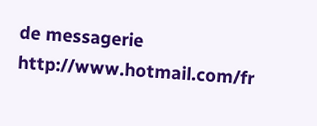de messagerie http://www.hotmail.com/fr